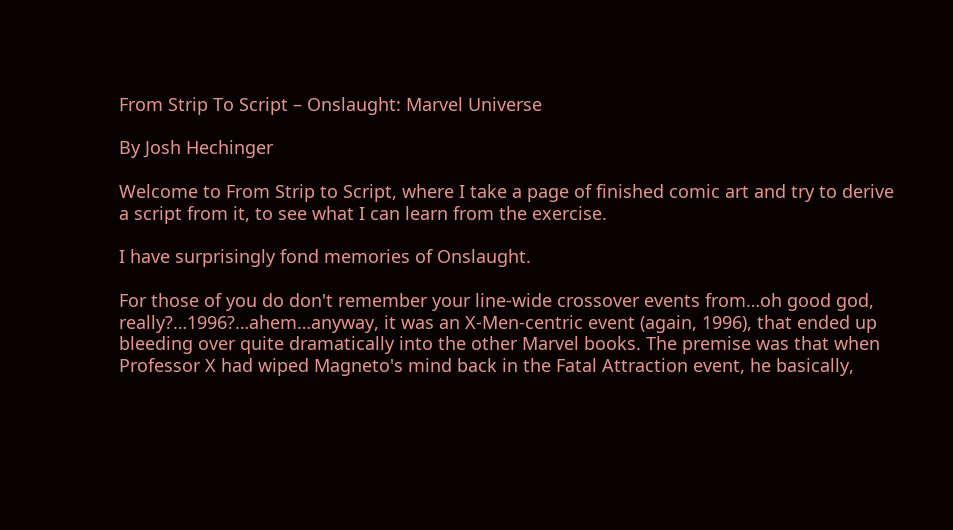From Strip To Script – Onslaught: Marvel Universe

By Josh Hechinger

Welcome to From Strip to Script, where I take a page of finished comic art and try to derive a script from it, to see what I can learn from the exercise.

I have surprisingly fond memories of Onslaught.

For those of you do don't remember your line-wide crossover events from…oh good god, really?…1996?…ahem…anyway, it was an X-Men-centric event (again, 1996), that ended up bleeding over quite dramatically into the other Marvel books. The premise was that when Professor X had wiped Magneto's mind back in the Fatal Attraction event, he basically,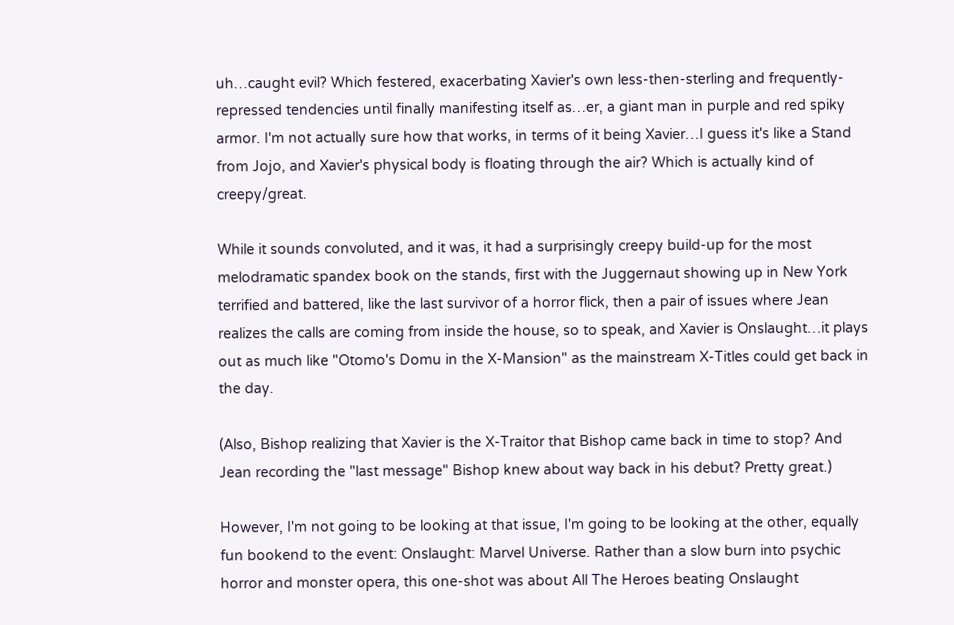uh…caught evil? Which festered, exacerbating Xavier's own less-then-sterling and frequently-repressed tendencies until finally manifesting itself as…er, a giant man in purple and red spiky armor. I'm not actually sure how that works, in terms of it being Xavier…I guess it's like a Stand from Jojo, and Xavier's physical body is floating through the air? Which is actually kind of creepy/great.

While it sounds convoluted, and it was, it had a surprisingly creepy build-up for the most melodramatic spandex book on the stands, first with the Juggernaut showing up in New York terrified and battered, like the last survivor of a horror flick, then a pair of issues where Jean realizes the calls are coming from inside the house, so to speak, and Xavier is Onslaught…it plays out as much like "Otomo's Domu in the X-Mansion" as the mainstream X-Titles could get back in the day.

(Also, Bishop realizing that Xavier is the X-Traitor that Bishop came back in time to stop? And Jean recording the "last message" Bishop knew about way back in his debut? Pretty great.)

However, I'm not going to be looking at that issue, I'm going to be looking at the other, equally fun bookend to the event: Onslaught: Marvel Universe. Rather than a slow burn into psychic horror and monster opera, this one-shot was about All The Heroes beating Onslaught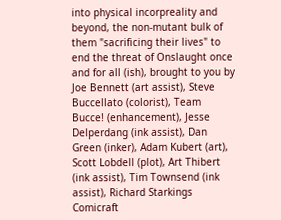into physical incorpreality and beyond, the non-mutant bulk of them "sacrificing their lives" to end the threat of Onslaught once and for all (ish), brought to you by Joe Bennett (art assist), Steve Buccellato (colorist), Team Bucce! (enhancement), Jesse Delperdang (ink assist), Dan Green (inker), Adam Kubert (art), Scott Lobdell (plot), Art Thibert (ink assist), Tim Townsend (ink assist), Richard Starkings Comicraft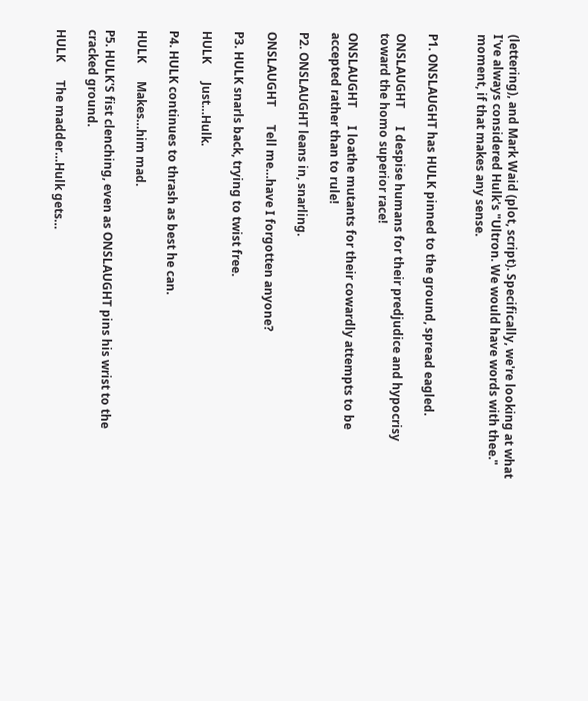(lettering), and Mark Waid (plot, script). Specifically, we're looking at what I've always considered Hulk's "Ultron. We would have words with thee." moment, if that makes any sense.


P1. ONSLAUGHT has HULK pinned to the ground, spread eagled.

ONSLAUGHT      I despise humans for their predjudice and hypocrisy toward the homo superior race!

ONSLAUGHT      I loathe mutants for their cowardly attempts to be accepted rather than to rule!

P2. ONSLAUGHT leans in, snarling.

ONSLAUGHT      Tell me…have I forgotten anyone?

P3. HULK snarls back, trying to twist free.

HULK      Just…Hulk.

P4. HULK continues to thrash as best he can.

HULK      Makes…him mad.

P5. HULK'S fist clenching, even as ONSLAUGHT pins his wrist to the cracked ground.

HULK      The madder…Hulk gets…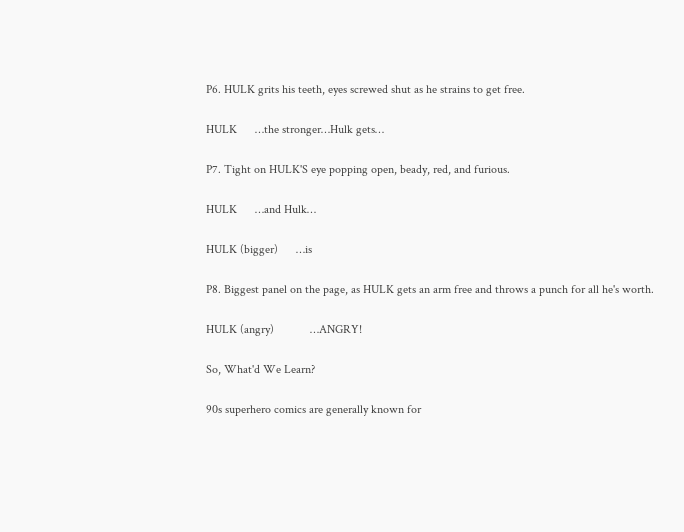P6. HULK grits his teeth, eyes screwed shut as he strains to get free.

HULK      …the stronger…Hulk gets…

P7. Tight on HULK'S eye popping open, beady, red, and furious.

HULK      …and Hulk…

HULK (bigger)      …is

P8. Biggest panel on the page, as HULK gets an arm free and throws a punch for all he's worth.

HULK (angry)            …ANGRY!

So, What'd We Learn?

90s superhero comics are generally known for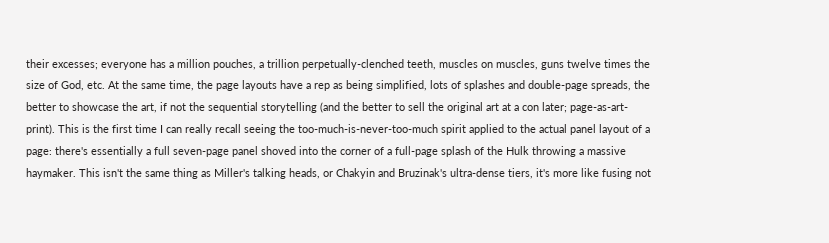their excesses; everyone has a million pouches, a trillion perpetually-clenched teeth, muscles on muscles, guns twelve times the size of God, etc. At the same time, the page layouts have a rep as being simplified, lots of splashes and double-page spreads, the better to showcase the art, if not the sequential storytelling (and the better to sell the original art at a con later; page-as-art-print). This is the first time I can really recall seeing the too-much-is-never-too-much spirit applied to the actual panel layout of a page: there's essentially a full seven-page panel shoved into the corner of a full-page splash of the Hulk throwing a massive haymaker. This isn't the same thing as Miller's talking heads, or Chakyin and Bruzinak's ultra-dense tiers, it's more like fusing not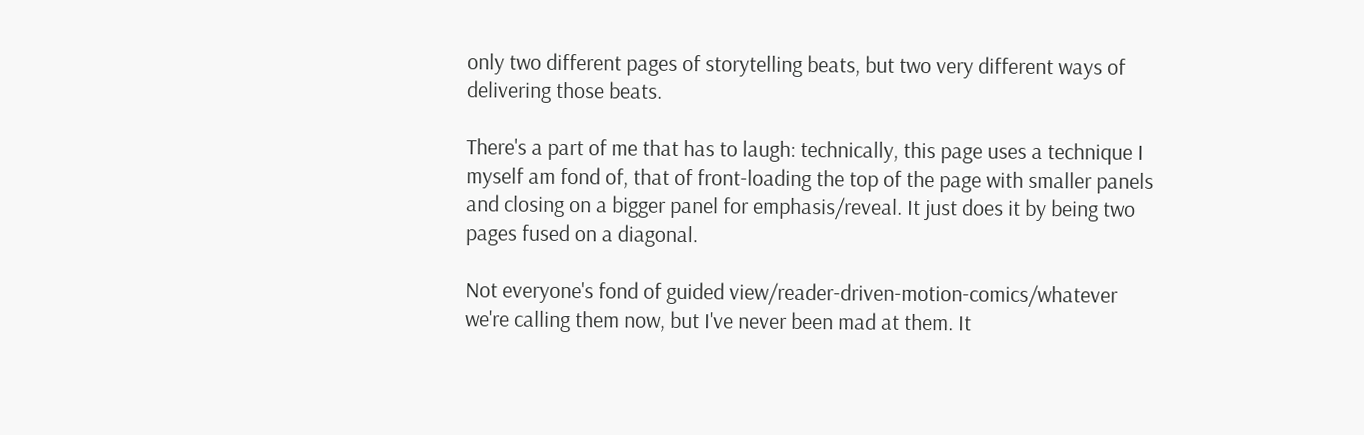only two different pages of storytelling beats, but two very different ways of delivering those beats.

There's a part of me that has to laugh: technically, this page uses a technique I myself am fond of, that of front-loading the top of the page with smaller panels and closing on a bigger panel for emphasis/reveal. It just does it by being two pages fused on a diagonal.

Not everyone's fond of guided view/reader-driven-motion-comics/whatever we're calling them now, but I've never been mad at them. It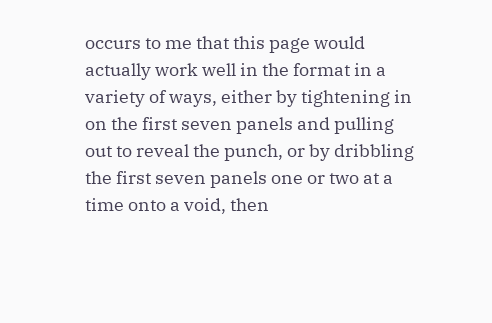occurs to me that this page would actually work well in the format in a variety of ways, either by tightening in on the first seven panels and pulling out to reveal the punch, or by dribbling the first seven panels one or two at a time onto a void, then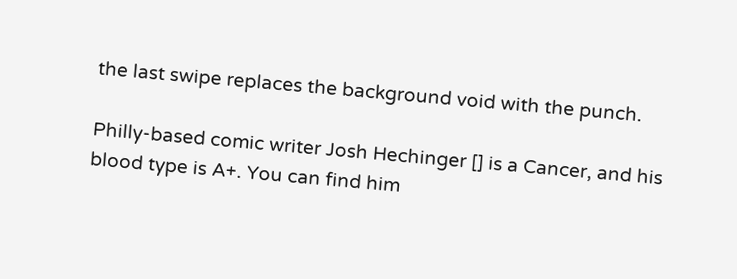the last swipe replaces the background void with the punch.

Philly-based comic writer Josh Hechinger [] is a Cancer, and his blood type is A+. You can find him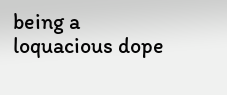being a loquacious dope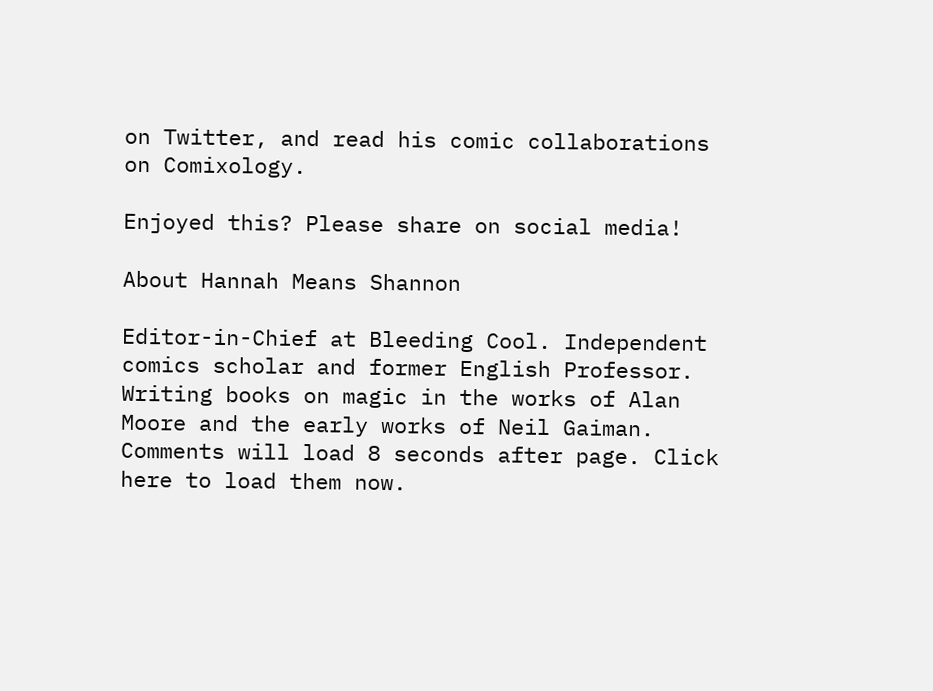on Twitter, and read his comic collaborations on Comixology.

Enjoyed this? Please share on social media!

About Hannah Means Shannon

Editor-in-Chief at Bleeding Cool. Independent comics scholar and former English Professor. Writing books on magic in the works of Alan Moore and the early works of Neil Gaiman.
Comments will load 8 seconds after page. Click here to load them now.